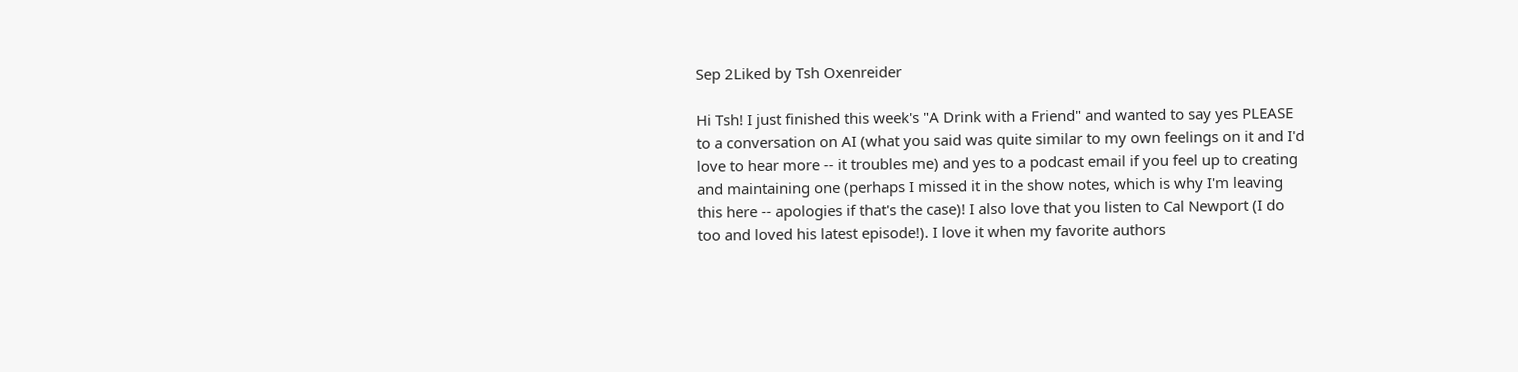Sep 2Liked by Tsh Oxenreider

Hi Tsh! I just finished this week's "A Drink with a Friend" and wanted to say yes PLEASE to a conversation on AI (what you said was quite similar to my own feelings on it and I'd love to hear more -- it troubles me) and yes to a podcast email if you feel up to creating and maintaining one (perhaps I missed it in the show notes, which is why I'm leaving this here -- apologies if that's the case)! I also love that you listen to Cal Newport (I do too and loved his latest episode!). I love it when my favorite authors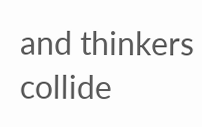and thinkers collide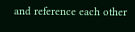and reference each other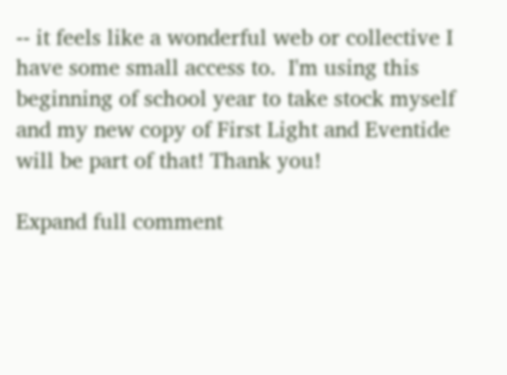-- it feels like a wonderful web or collective I have some small access to.  I'm using this beginning of school year to take stock myself and my new copy of First Light and Eventide will be part of that! Thank you!

Expand full comment